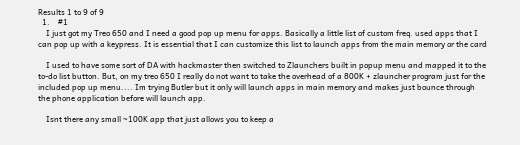Results 1 to 9 of 9
  1.    #1
    I just got my Treo 650 and I need a good pop up menu for apps. Basically a little list of custom freq. used apps that I can pop up with a keypress. It is essential that I can customize this list to launch apps from the main memory or the card

    I used to have some sort of DA with hackmaster then switched to Zlaunchers built in popup menu and mapped it to the to-do list button. But, on my treo 650 I really do not want to take the overhead of a 800K + zlauncher program just for the included pop up menu.... Im trying Butler but it only will launch apps in main memory and makes just bounce through the phone application before will launch app.

    Isnt there any small ~100K app that just allows you to keep a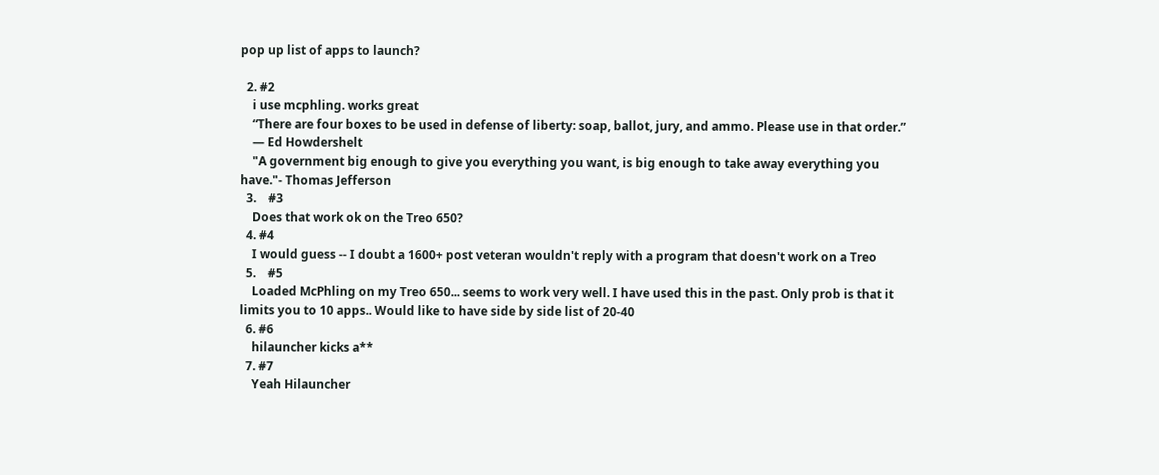pop up list of apps to launch?

  2. #2
    i use mcphling. works great
    “There are four boxes to be used in defense of liberty: soap, ballot, jury, and ammo. Please use in that order.”
    — Ed Howdershelt
    "A government big enough to give you everything you want, is big enough to take away everything you have."- Thomas Jefferson
  3.    #3
    Does that work ok on the Treo 650?
  4. #4
    I would guess -- I doubt a 1600+ post veteran wouldn't reply with a program that doesn't work on a Treo
  5.    #5
    Loaded McPhling on my Treo 650... seems to work very well. I have used this in the past. Only prob is that it limits you to 10 apps.. Would like to have side by side list of 20-40
  6. #6
    hilauncher kicks a**
  7. #7
    Yeah Hilauncher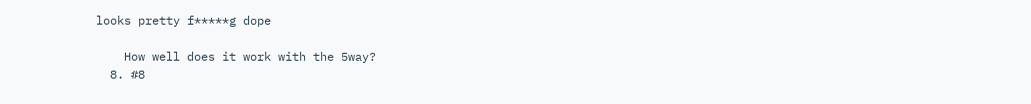looks pretty f*****g dope

    How well does it work with the 5way?
  8. #8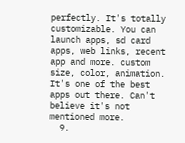perfectly. It's totally customizable. You can launch apps, sd card apps, web links, recent app and more. custom size, color, animation. It's one of the best apps out there. Can't believe it's not mentioned more.
  9.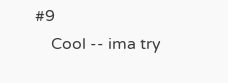#9
    Cool -- ima try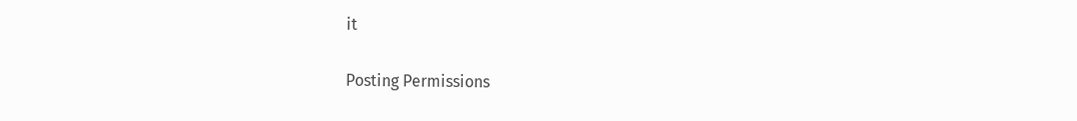it

Posting Permissions